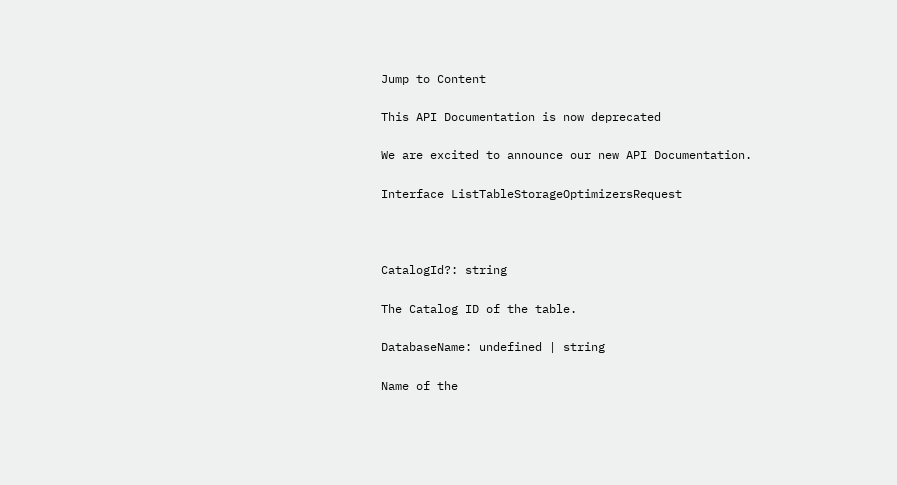Jump to Content

This API Documentation is now deprecated

We are excited to announce our new API Documentation.

Interface ListTableStorageOptimizersRequest



CatalogId?: string

The Catalog ID of the table.

DatabaseName: undefined | string

Name of the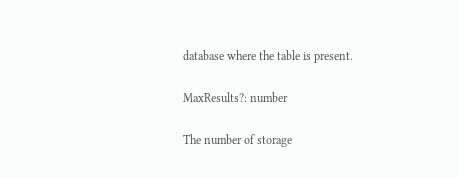database where the table is present.

MaxResults?: number

The number of storage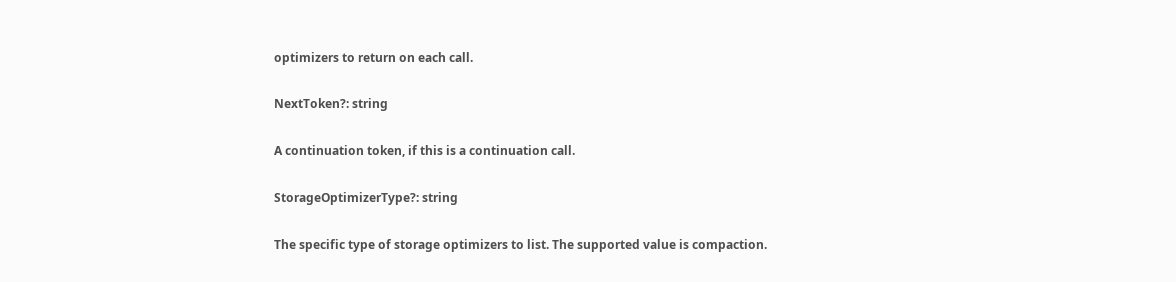optimizers to return on each call.

NextToken?: string

A continuation token, if this is a continuation call.

StorageOptimizerType?: string

The specific type of storage optimizers to list. The supported value is compaction.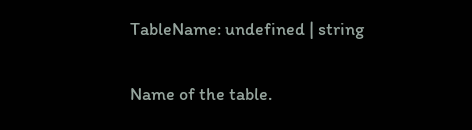TableName: undefined | string

Name of the table.